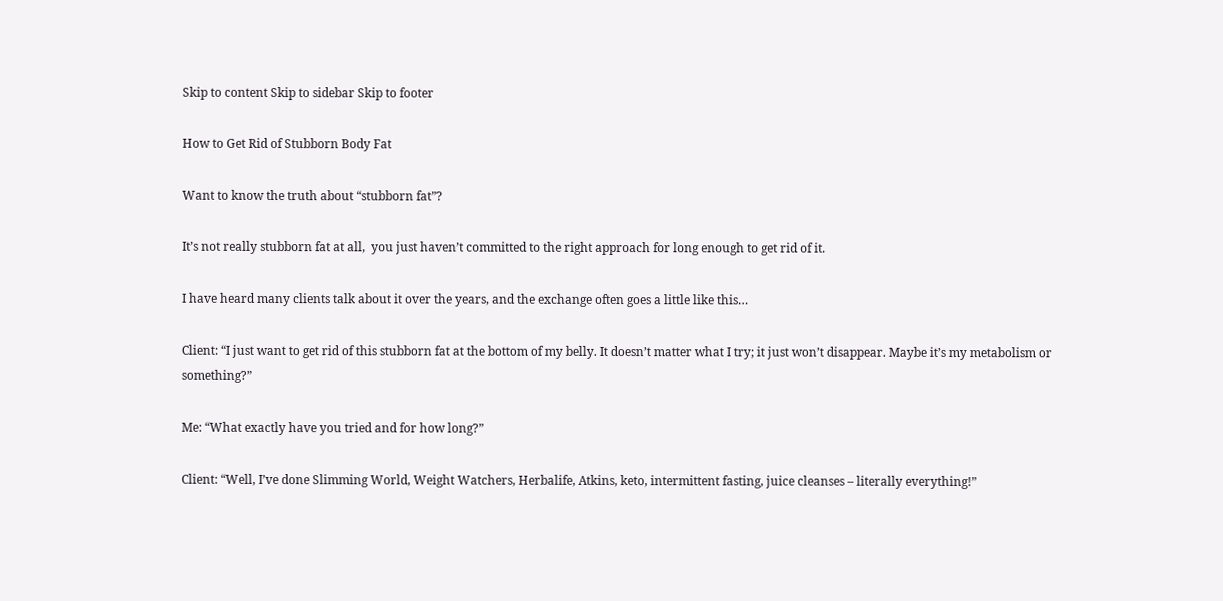Skip to content Skip to sidebar Skip to footer

How to Get Rid of Stubborn Body Fat

Want to know the truth about “stubborn fat”?

It’s not really stubborn fat at all,  you just haven’t committed to the right approach for long enough to get rid of it.

I have heard many clients talk about it over the years, and the exchange often goes a little like this…

Client: “I just want to get rid of this stubborn fat at the bottom of my belly. It doesn’t matter what I try; it just won’t disappear. Maybe it’s my metabolism or something?”

Me: “What exactly have you tried and for how long?”

Client: “Well, I’ve done Slimming World, Weight Watchers, Herbalife, Atkins, keto, intermittent fasting, juice cleanses – literally everything!”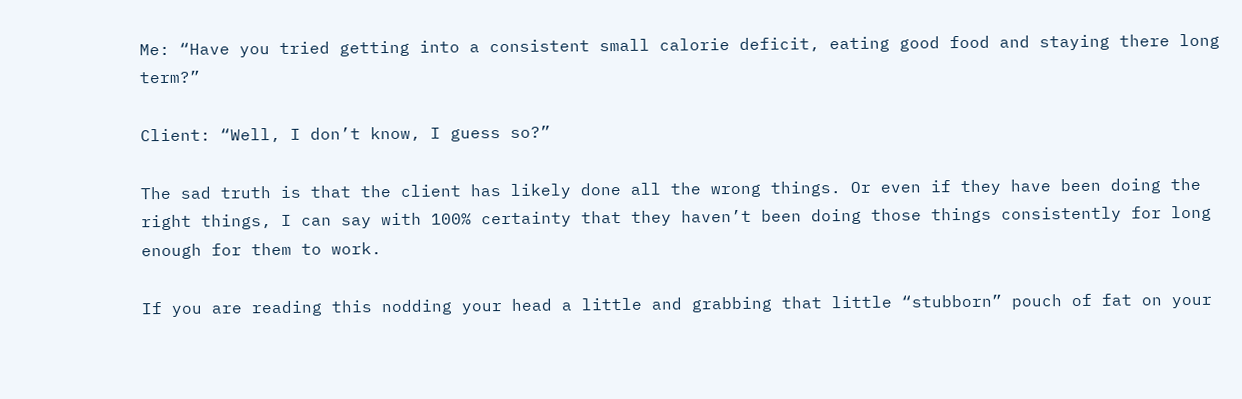Me: “Have you tried getting into a consistent small calorie deficit, eating good food and staying there long term?”

Client: “Well, I don’t know, I guess so?”

The sad truth is that the client has likely done all the wrong things. Or even if they have been doing the right things, I can say with 100% certainty that they haven’t been doing those things consistently for long enough for them to work.

If you are reading this nodding your head a little and grabbing that little “stubborn” pouch of fat on your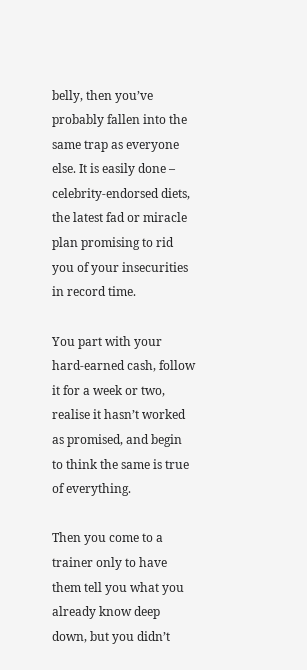belly, then you’ve probably fallen into the same trap as everyone else. It is easily done – celebrity-endorsed diets, the latest fad or miracle plan promising to rid you of your insecurities in record time.

You part with your hard-earned cash, follow it for a week or two, realise it hasn’t worked as promised, and begin to think the same is true of everything.

Then you come to a trainer only to have them tell you what you already know deep down, but you didn’t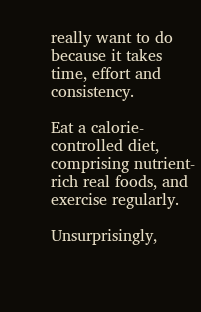really want to do because it takes time, effort and consistency.

Eat a calorie-controlled diet, comprising nutrient-rich real foods, and exercise regularly.

Unsurprisingly,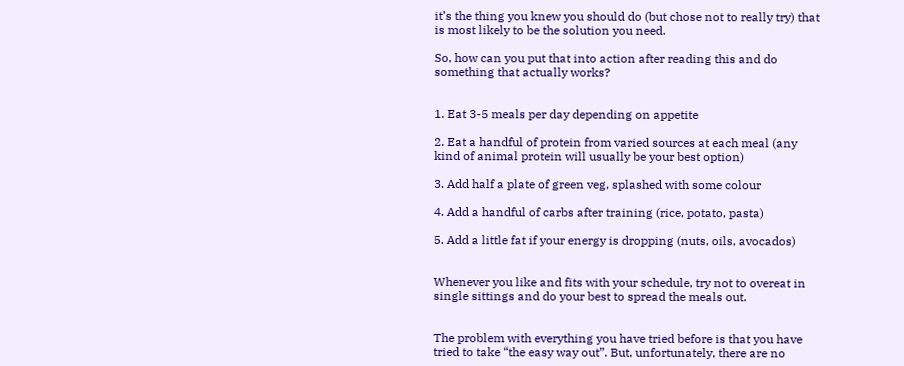it’s the thing you knew you should do (but chose not to really try) that is most likely to be the solution you need.

So, how can you put that into action after reading this and do something that actually works?


1. Eat 3-5 meals per day depending on appetite

2. Eat a handful of protein from varied sources at each meal (any kind of animal protein will usually be your best option)

3. Add half a plate of green veg, splashed with some colour

4. Add a handful of carbs after training (rice, potato, pasta)

5. Add a little fat if your energy is dropping (nuts, oils, avocados)


Whenever you like and fits with your schedule, try not to overeat in single sittings and do your best to spread the meals out.


The problem with everything you have tried before is that you have tried to take “the easy way out”. But, unfortunately, there are no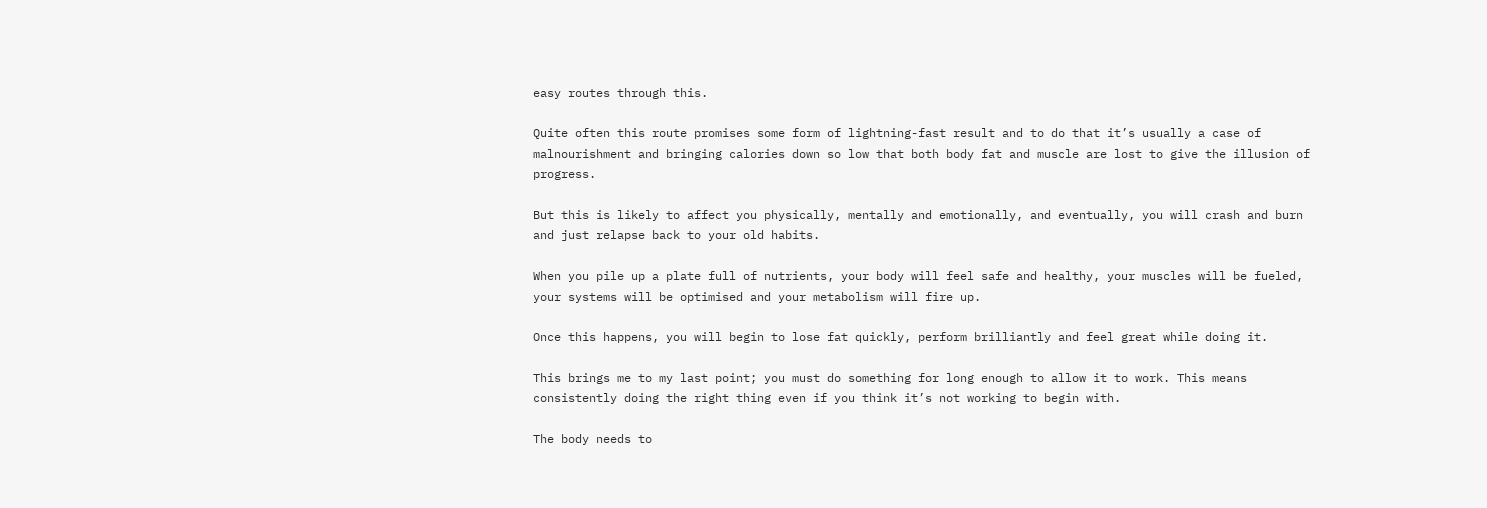easy routes through this.

Quite often this route promises some form of lightning-fast result and to do that it’s usually a case of malnourishment and bringing calories down so low that both body fat and muscle are lost to give the illusion of progress.

But this is likely to affect you physically, mentally and emotionally, and eventually, you will crash and burn and just relapse back to your old habits.

When you pile up a plate full of nutrients, your body will feel safe and healthy, your muscles will be fueled, your systems will be optimised and your metabolism will fire up.

Once this happens, you will begin to lose fat quickly, perform brilliantly and feel great while doing it.

This brings me to my last point; you must do something for long enough to allow it to work. This means consistently doing the right thing even if you think it’s not working to begin with.

The body needs to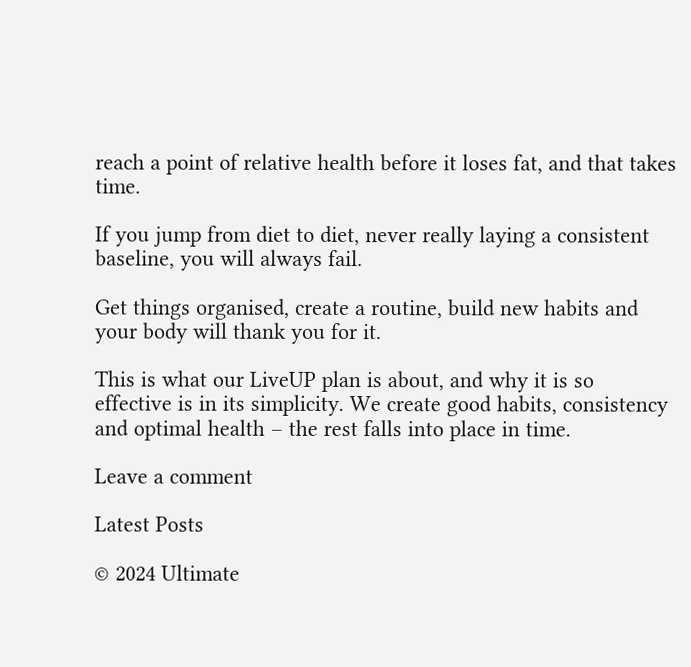reach a point of relative health before it loses fat, and that takes time.

If you jump from diet to diet, never really laying a consistent baseline, you will always fail.

Get things organised, create a routine, build new habits and your body will thank you for it.

This is what our LiveUP plan is about, and why it is so effective is in its simplicity. We create good habits, consistency and optimal health – the rest falls into place in time.

Leave a comment

Latest Posts

© 2024 Ultimate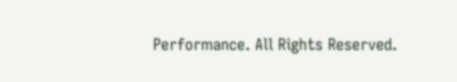Performance. All Rights Reserved.